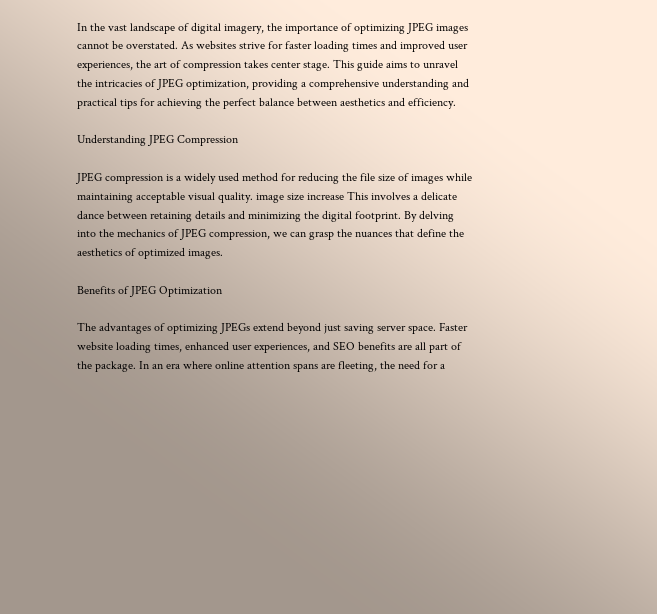In the vast landscape of digital imagery, the importance of optimizing JPEG images cannot be overstated. As websites strive for faster loading times and improved user experiences, the art of compression takes center stage. This guide aims to unravel the intricacies of JPEG optimization, providing a comprehensive understanding and practical tips for achieving the perfect balance between aesthetics and efficiency.

Understanding JPEG Compression

JPEG compression is a widely used method for reducing the file size of images while maintaining acceptable visual quality. image size increase This involves a delicate dance between retaining details and minimizing the digital footprint. By delving into the mechanics of JPEG compression, we can grasp the nuances that define the aesthetics of optimized images.

Benefits of JPEG Optimization

The advantages of optimizing JPEGs extend beyond just saving server space. Faster website loading times, enhanced user experiences, and SEO benefits are all part of the package. In an era where online attention spans are fleeting, the need for a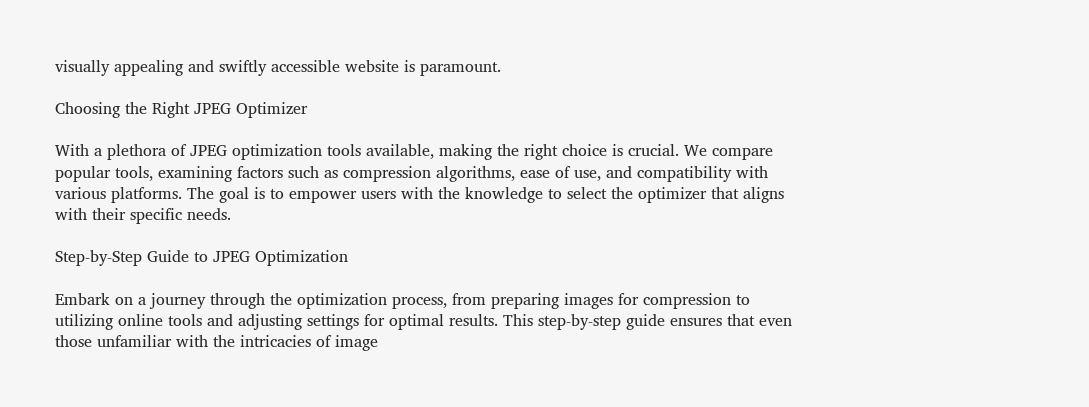visually appealing and swiftly accessible website is paramount.

Choosing the Right JPEG Optimizer

With a plethora of JPEG optimization tools available, making the right choice is crucial. We compare popular tools, examining factors such as compression algorithms, ease of use, and compatibility with various platforms. The goal is to empower users with the knowledge to select the optimizer that aligns with their specific needs.

Step-by-Step Guide to JPEG Optimization

Embark on a journey through the optimization process, from preparing images for compression to utilizing online tools and adjusting settings for optimal results. This step-by-step guide ensures that even those unfamiliar with the intricacies of image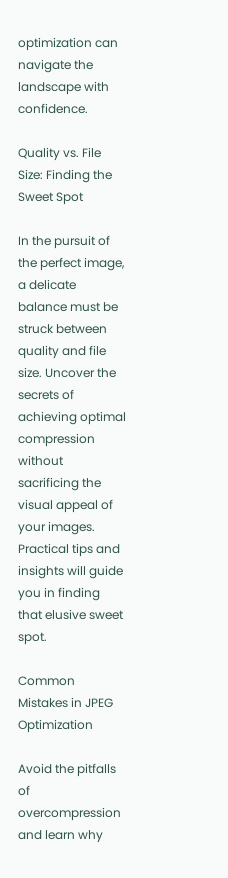optimization can navigate the landscape with confidence.

Quality vs. File Size: Finding the Sweet Spot

In the pursuit of the perfect image, a delicate balance must be struck between quality and file size. Uncover the secrets of achieving optimal compression without sacrificing the visual appeal of your images. Practical tips and insights will guide you in finding that elusive sweet spot.

Common Mistakes in JPEG Optimization

Avoid the pitfalls of overcompression and learn why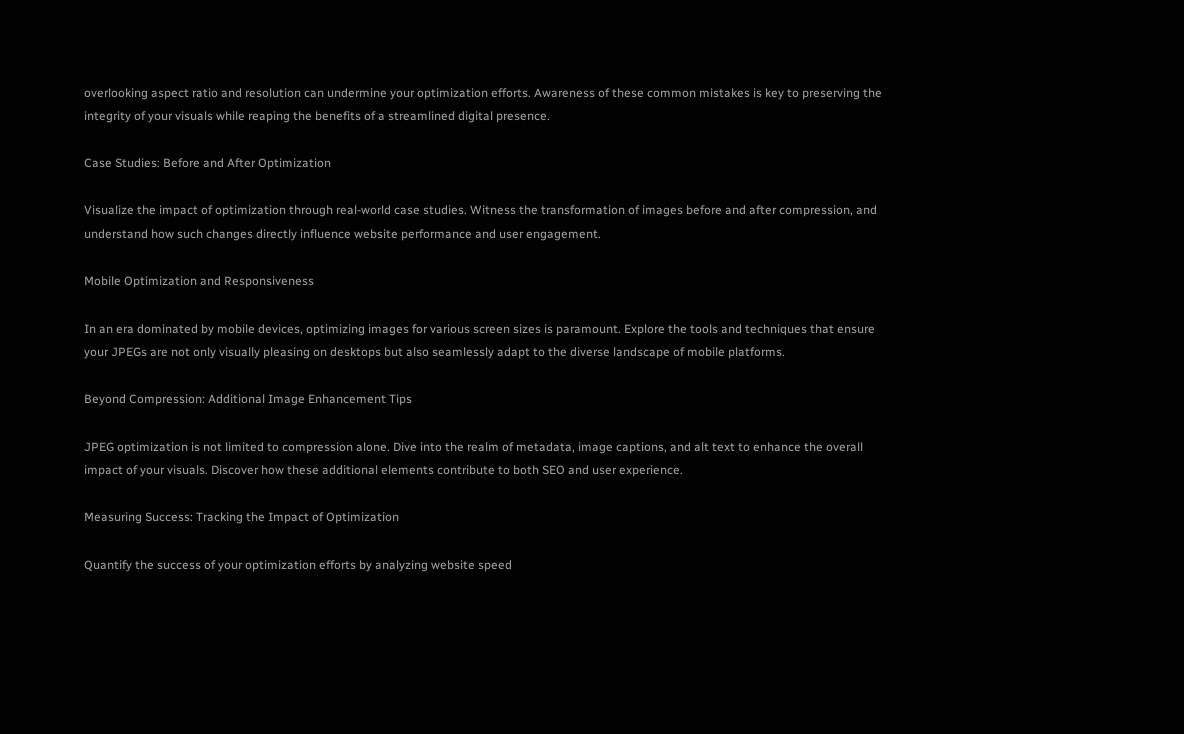overlooking aspect ratio and resolution can undermine your optimization efforts. Awareness of these common mistakes is key to preserving the integrity of your visuals while reaping the benefits of a streamlined digital presence.

Case Studies: Before and After Optimization

Visualize the impact of optimization through real-world case studies. Witness the transformation of images before and after compression, and understand how such changes directly influence website performance and user engagement.

Mobile Optimization and Responsiveness

In an era dominated by mobile devices, optimizing images for various screen sizes is paramount. Explore the tools and techniques that ensure your JPEGs are not only visually pleasing on desktops but also seamlessly adapt to the diverse landscape of mobile platforms.

Beyond Compression: Additional Image Enhancement Tips

JPEG optimization is not limited to compression alone. Dive into the realm of metadata, image captions, and alt text to enhance the overall impact of your visuals. Discover how these additional elements contribute to both SEO and user experience.

Measuring Success: Tracking the Impact of Optimization

Quantify the success of your optimization efforts by analyzing website speed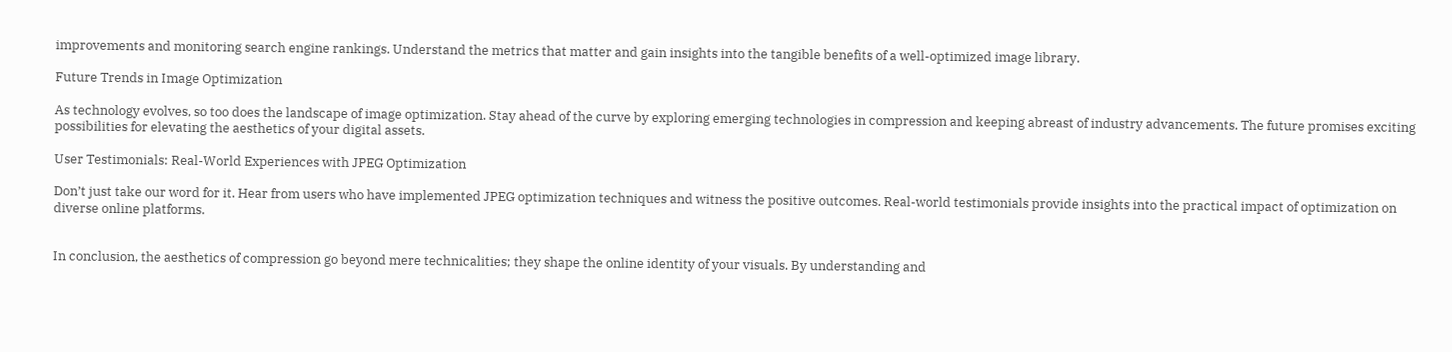improvements and monitoring search engine rankings. Understand the metrics that matter and gain insights into the tangible benefits of a well-optimized image library.

Future Trends in Image Optimization

As technology evolves, so too does the landscape of image optimization. Stay ahead of the curve by exploring emerging technologies in compression and keeping abreast of industry advancements. The future promises exciting possibilities for elevating the aesthetics of your digital assets.

User Testimonials: Real-World Experiences with JPEG Optimization

Don’t just take our word for it. Hear from users who have implemented JPEG optimization techniques and witness the positive outcomes. Real-world testimonials provide insights into the practical impact of optimization on diverse online platforms.


In conclusion, the aesthetics of compression go beyond mere technicalities; they shape the online identity of your visuals. By understanding and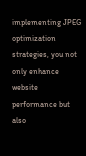implementing JPEG optimization strategies, you not only enhance website performance but also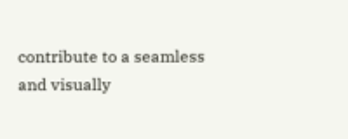contribute to a seamless and visually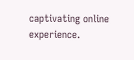captivating online experience.